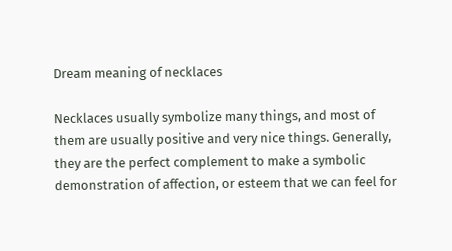Dream meaning of necklaces

Necklaces usually symbolize many things, and most of them are usually positive and very nice things. Generally, they are the perfect complement to make a symbolic demonstration of affection, or esteem that we can feel for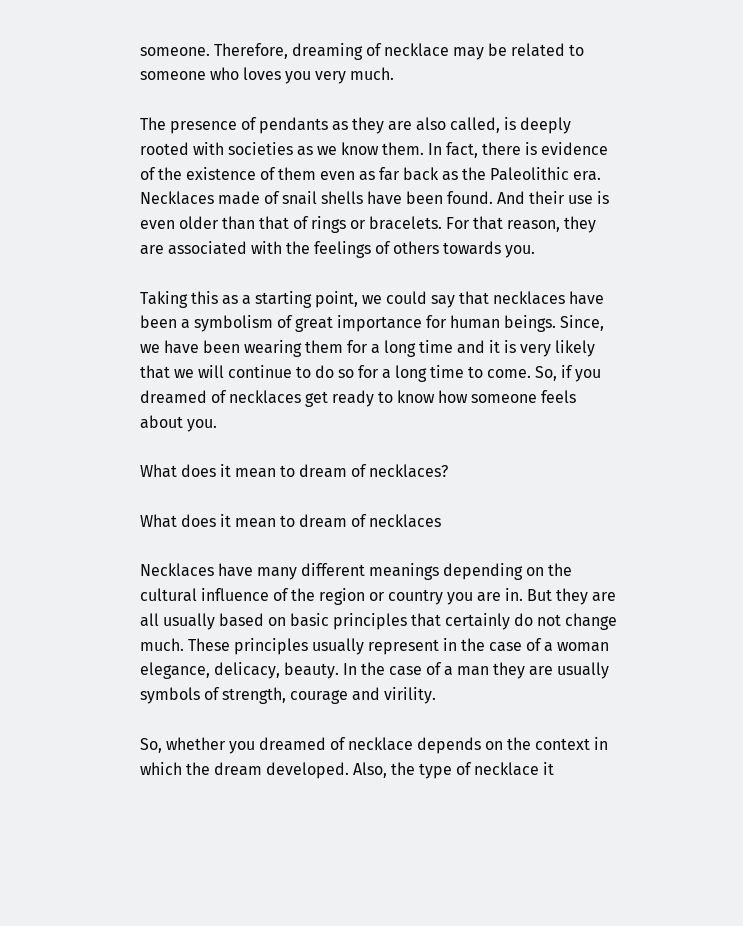someone. Therefore, dreaming of necklace may be related to someone who loves you very much.

The presence of pendants as they are also called, is deeply rooted with societies as we know them. In fact, there is evidence of the existence of them even as far back as the Paleolithic era. Necklaces made of snail shells have been found. And their use is even older than that of rings or bracelets. For that reason, they are associated with the feelings of others towards you.

Taking this as a starting point, we could say that necklaces have been a symbolism of great importance for human beings. Since, we have been wearing them for a long time and it is very likely that we will continue to do so for a long time to come. So, if you dreamed of necklaces get ready to know how someone feels about you.

What does it mean to dream of necklaces?

What does it mean to dream of necklaces

Necklaces have many different meanings depending on the cultural influence of the region or country you are in. But they are all usually based on basic principles that certainly do not change much. These principles usually represent in the case of a woman elegance, delicacy, beauty. In the case of a man they are usually symbols of strength, courage and virility.

So, whether you dreamed of necklace depends on the context in which the dream developed. Also, the type of necklace it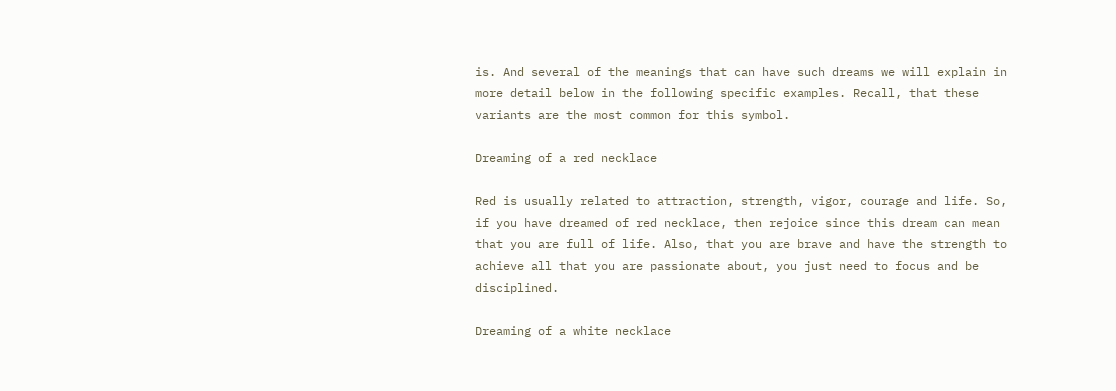is. And several of the meanings that can have such dreams we will explain in more detail below in the following specific examples. Recall, that these variants are the most common for this symbol.

Dreaming of a red necklace

Red is usually related to attraction, strength, vigor, courage and life. So, if you have dreamed of red necklace, then rejoice since this dream can mean that you are full of life. Also, that you are brave and have the strength to achieve all that you are passionate about, you just need to focus and be disciplined.

Dreaming of a white necklace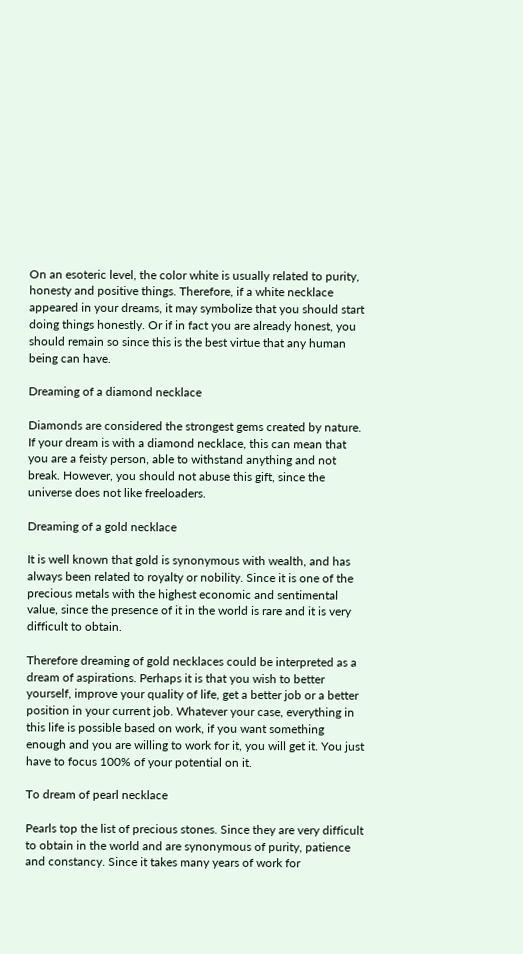On an esoteric level, the color white is usually related to purity, honesty and positive things. Therefore, if a white necklace appeared in your dreams, it may symbolize that you should start doing things honestly. Or if in fact you are already honest, you should remain so since this is the best virtue that any human being can have.

Dreaming of a diamond necklace

Diamonds are considered the strongest gems created by nature. If your dream is with a diamond necklace, this can mean that you are a feisty person, able to withstand anything and not break. However, you should not abuse this gift, since the universe does not like freeloaders.

Dreaming of a gold necklace

It is well known that gold is synonymous with wealth, and has always been related to royalty or nobility. Since it is one of the precious metals with the highest economic and sentimental value, since the presence of it in the world is rare and it is very difficult to obtain.

Therefore dreaming of gold necklaces could be interpreted as a dream of aspirations. Perhaps it is that you wish to better yourself, improve your quality of life, get a better job or a better position in your current job. Whatever your case, everything in this life is possible based on work, if you want something enough and you are willing to work for it, you will get it. You just have to focus 100% of your potential on it.

To dream of pearl necklace

Pearls top the list of precious stones. Since they are very difficult to obtain in the world and are synonymous of purity, patience and constancy. Since it takes many years of work for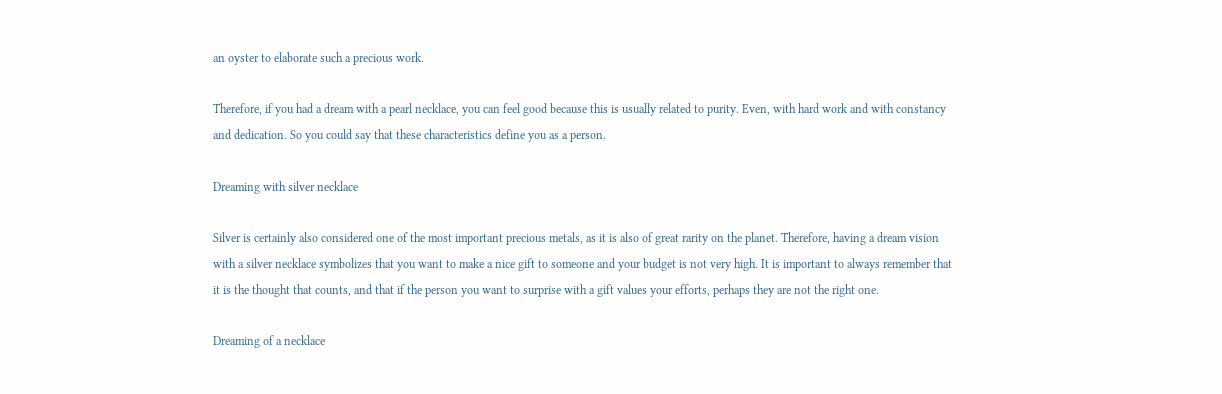an oyster to elaborate such a precious work.

Therefore, if you had a dream with a pearl necklace, you can feel good because this is usually related to purity. Even, with hard work and with constancy and dedication. So you could say that these characteristics define you as a person.

Dreaming with silver necklace

Silver is certainly also considered one of the most important precious metals, as it is also of great rarity on the planet. Therefore, having a dream vision with a silver necklace symbolizes that you want to make a nice gift to someone and your budget is not very high. It is important to always remember that it is the thought that counts, and that if the person you want to surprise with a gift values your efforts, perhaps they are not the right one.

Dreaming of a necklace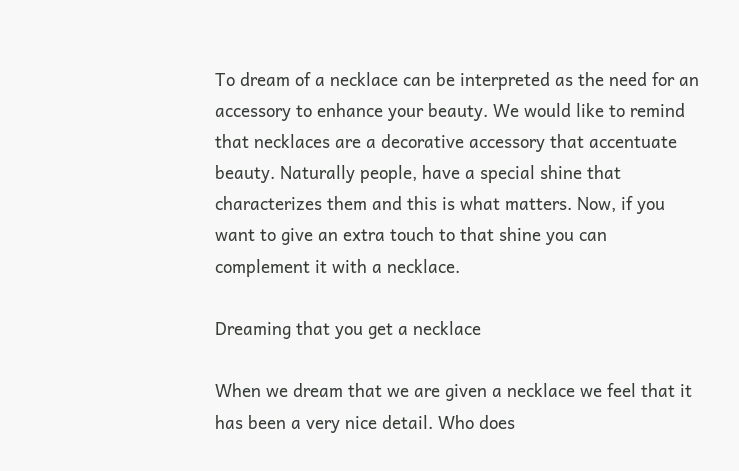To dream of a necklace can be interpreted as the need for an accessory to enhance your beauty. We would like to remind that necklaces are a decorative accessory that accentuate beauty. Naturally people, have a special shine that characterizes them and this is what matters. Now, if you want to give an extra touch to that shine you can complement it with a necklace.

Dreaming that you get a necklace

When we dream that we are given a necklace we feel that it has been a very nice detail. Who does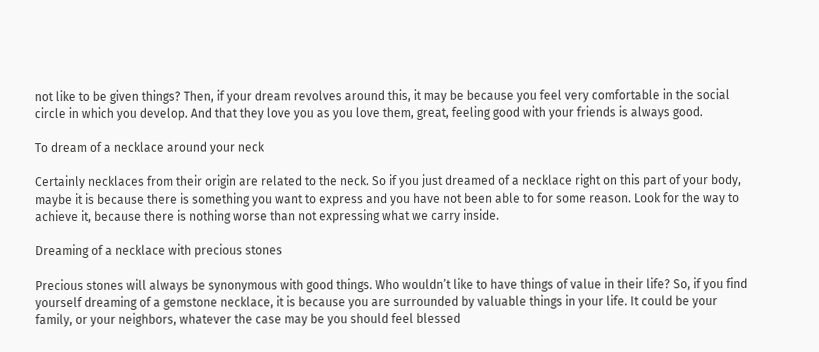not like to be given things? Then, if your dream revolves around this, it may be because you feel very comfortable in the social circle in which you develop. And that they love you as you love them, great, feeling good with your friends is always good.

To dream of a necklace around your neck

Certainly necklaces from their origin are related to the neck. So if you just dreamed of a necklace right on this part of your body, maybe it is because there is something you want to express and you have not been able to for some reason. Look for the way to achieve it, because there is nothing worse than not expressing what we carry inside.

Dreaming of a necklace with precious stones

Precious stones will always be synonymous with good things. Who wouldn’t like to have things of value in their life? So, if you find yourself dreaming of a gemstone necklace, it is because you are surrounded by valuable things in your life. It could be your family, or your neighbors, whatever the case may be you should feel blessed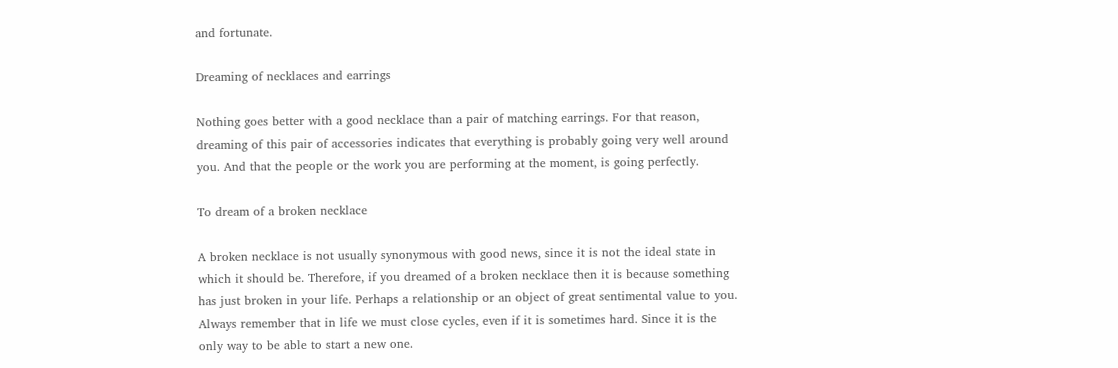and fortunate.

Dreaming of necklaces and earrings

Nothing goes better with a good necklace than a pair of matching earrings. For that reason, dreaming of this pair of accessories indicates that everything is probably going very well around you. And that the people or the work you are performing at the moment, is going perfectly.

To dream of a broken necklace

A broken necklace is not usually synonymous with good news, since it is not the ideal state in which it should be. Therefore, if you dreamed of a broken necklace then it is because something has just broken in your life. Perhaps a relationship or an object of great sentimental value to you. Always remember that in life we must close cycles, even if it is sometimes hard. Since it is the only way to be able to start a new one.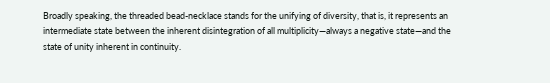Broadly speaking, the threaded bead-necklace stands for the unifying of diversity, that is, it represents an intermediate state between the inherent disintegration of all multiplicity—always a negative state—and the state of unity inherent in continuity.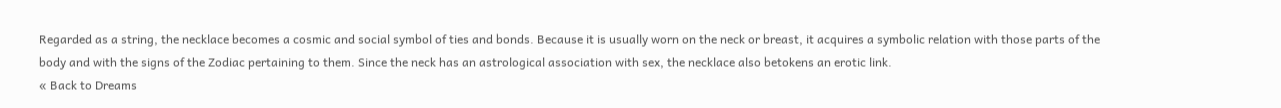Regarded as a string, the necklace becomes a cosmic and social symbol of ties and bonds. Because it is usually worn on the neck or breast, it acquires a symbolic relation with those parts of the body and with the signs of the Zodiac pertaining to them. Since the neck has an astrological association with sex, the necklace also betokens an erotic link.
« Back to Dreams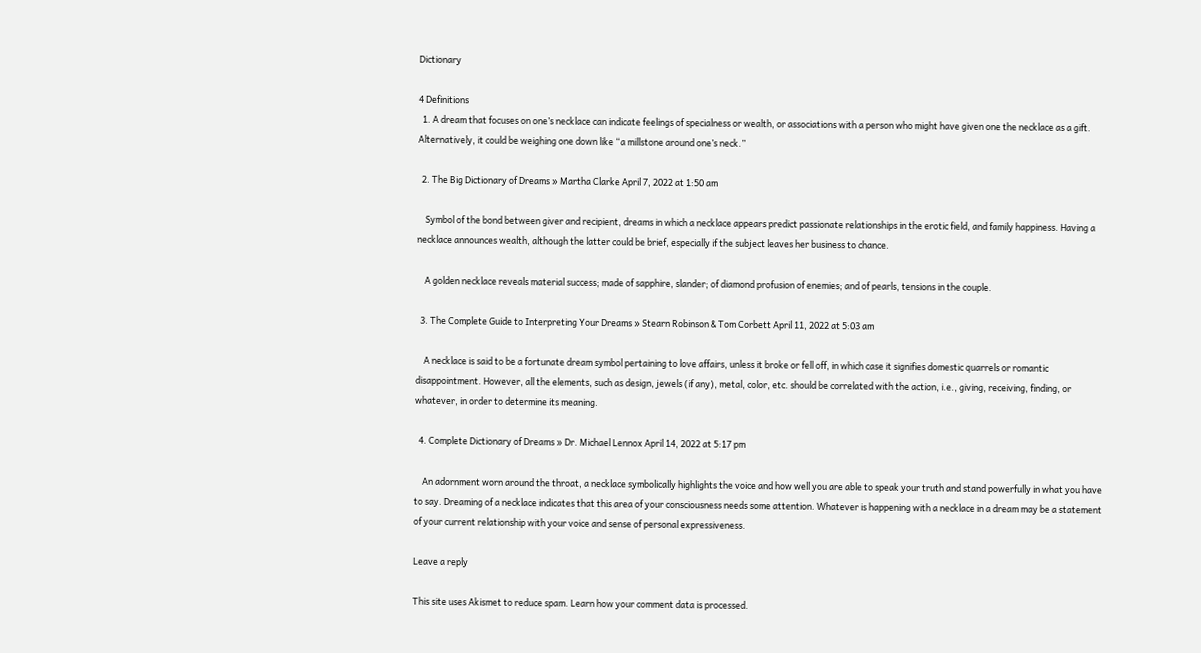Dictionary

4 Definitions
  1. A dream that focuses on one’s necklace can indicate feelings of specialness or wealth, or associations with a person who might have given one the necklace as a gift. Alternatively, it could be weighing one down like “a millstone around one’s neck.”

  2. The Big Dictionary of Dreams » Martha Clarke April 7, 2022 at 1:50 am

    Symbol of the bond between giver and recipient, dreams in which a necklace appears predict passionate relationships in the erotic field, and family happiness. Having a necklace announces wealth, although the latter could be brief, especially if the subject leaves her business to chance.

    A golden necklace reveals material success; made of sapphire, slander; of diamond profusion of enemies; and of pearls, tensions in the couple.

  3. The Complete Guide to Interpreting Your Dreams » Stearn Robinson & Tom Corbett April 11, 2022 at 5:03 am

    A necklace is said to be a fortunate dream symbol pertaining to love affairs, unless it broke or fell off, in which case it signifies domestic quarrels or romantic disappointment. However, all the elements, such as design, jewels (if any), metal, color, etc. should be correlated with the action, i.e., giving, receiving, finding, or whatever, in order to determine its meaning.

  4. Complete Dictionary of Dreams » Dr. Michael Lennox April 14, 2022 at 5:17 pm

    An adornment worn around the throat, a necklace symbolically highlights the voice and how well you are able to speak your truth and stand powerfully in what you have to say. Dreaming of a necklace indicates that this area of your consciousness needs some attention. Whatever is happening with a necklace in a dream may be a statement of your current relationship with your voice and sense of personal expressiveness.

Leave a reply

This site uses Akismet to reduce spam. Learn how your comment data is processed.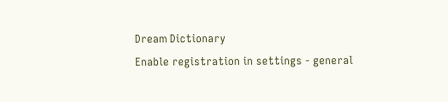Dream Dictionary
Enable registration in settings - general